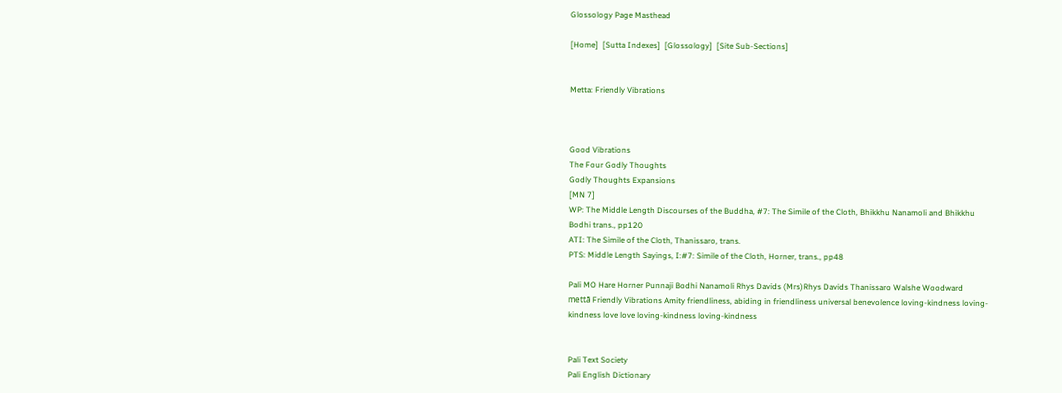Glossology Page Masthead

[Home]  [Sutta Indexes]  [Glossology]  [Site Sub-Sections]


Metta: Friendly Vibrations



Good Vibrations
The Four Godly Thoughts
Godly Thoughts Expansions
[MN 7]
WP: The Middle Length Discourses of the Buddha, #7: The Simile of the Cloth, Bhikkhu Nanamoli and Bhikkhu Bodhi trans., pp120
ATI: The Simile of the Cloth, Thanissaro, trans.
PTS: Middle Length Sayings, I:#7: Simile of the Cloth, Horner, trans., pp48

Pali MO Hare Horner Punnaji Bodhi Nanamoli Rhys Davids (Mrs)Rhys Davids Thanissaro Walshe Woodward
mettā Friendly Vibrations Amity friendliness, abiding in friendliness universal benevolence loving-kindness loving-kindness love love loving-kindness loving-kindness


Pali Text Society
Pali English Dictionary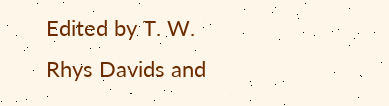Edited by T. W. Rhys Davids and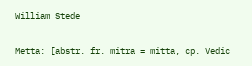William Stede


Metta: [abstr. fr. mitra = mitta, cp. Vedic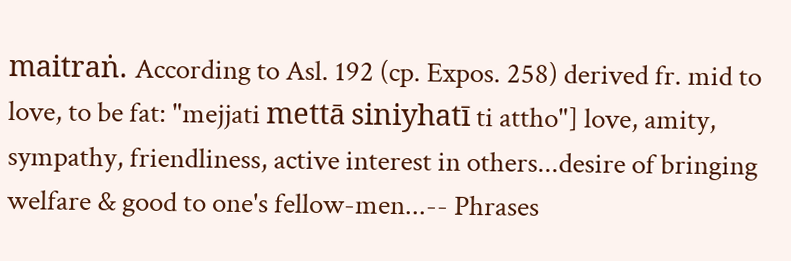maitraṅ. According to Asl. 192 (cp. Expos. 258) derived fr. mid to love, to be fat: "mejjati mettā siniyhatī ti attho"] love, amity, sympathy, friendliness, active interest in others...desire of bringing welfare & good to one's fellow-men...-- Phrases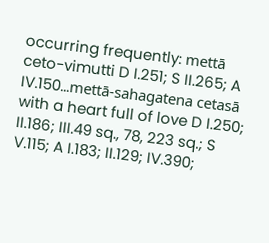occurring frequently: mettā ceto-vimutti D I.251; S II.265; A IV.150...mettā-sahagatena cetasā with a heart full of love D I.250; II.186; III.49 sq., 78, 223 sq.; S V.115; A I.183; II.129; IV.390;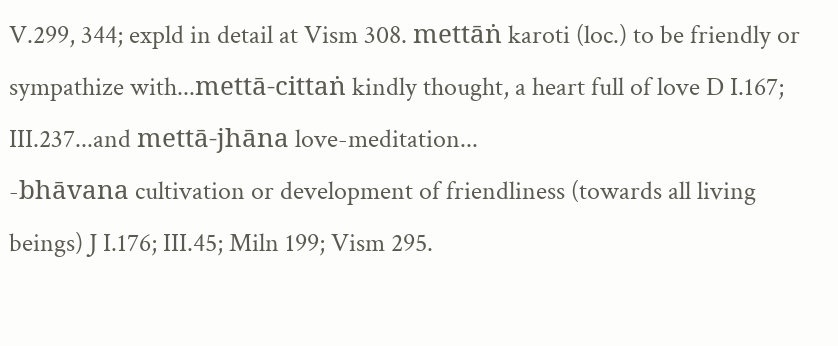V.299, 344; expld in detail at Vism 308. mettāṅ karoti (loc.) to be friendly or sympathize with...mettā-cittaṅ kindly thought, a heart full of love D I.167; III.237...and mettā-jhāna love-meditation...
-bhāvana cultivation or development of friendliness (towards all living beings) J I.176; III.45; Miln 199; Vism 295.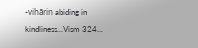-vihārin abiding in kindliness...Vism 324...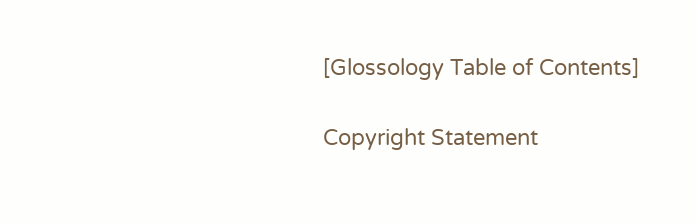[Glossology Table of Contents]

Copyright Statement